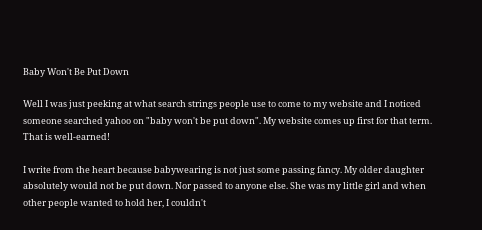Baby Won't Be Put Down

Well I was just peeking at what search strings people use to come to my website and I noticed someone searched yahoo on "baby won't be put down". My website comes up first for that term. That is well-earned!

I write from the heart because babywearing is not just some passing fancy. My older daughter absolutely would not be put down. Nor passed to anyone else. She was my little girl and when other people wanted to hold her, I couldn't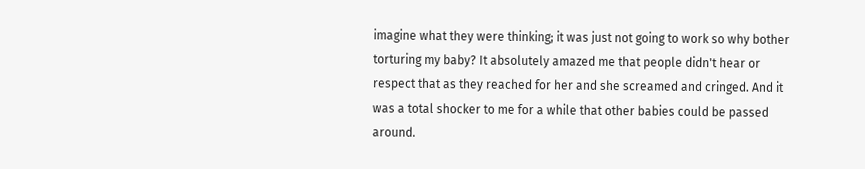imagine what they were thinking; it was just not going to work so why bother torturing my baby? It absolutely amazed me that people didn't hear or respect that as they reached for her and she screamed and cringed. And it was a total shocker to me for a while that other babies could be passed around.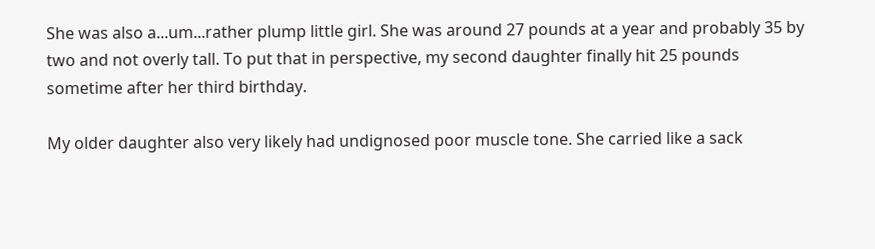She was also a...um...rather plump little girl. She was around 27 pounds at a year and probably 35 by two and not overly tall. To put that in perspective, my second daughter finally hit 25 pounds sometime after her third birthday.

My older daughter also very likely had undignosed poor muscle tone. She carried like a sack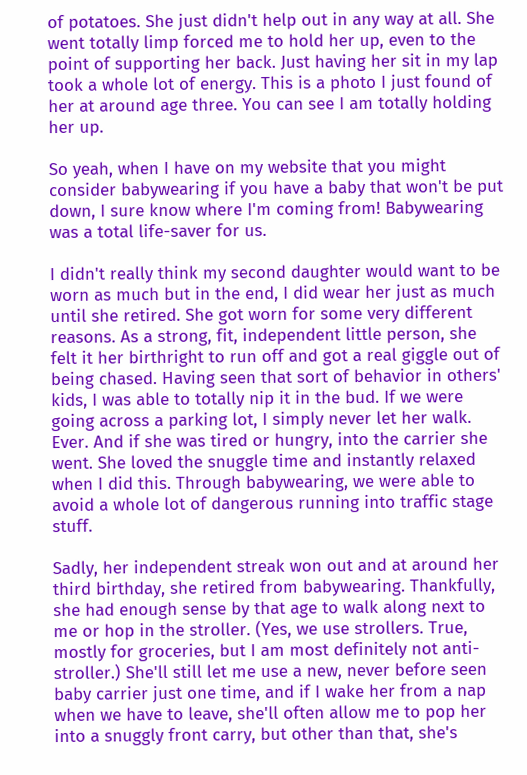of potatoes. She just didn't help out in any way at all. She went totally limp forced me to hold her up, even to the point of supporting her back. Just having her sit in my lap took a whole lot of energy. This is a photo I just found of her at around age three. You can see I am totally holding her up.

So yeah, when I have on my website that you might consider babywearing if you have a baby that won't be put down, I sure know where I'm coming from! Babywearing was a total life-saver for us.

I didn't really think my second daughter would want to be worn as much but in the end, I did wear her just as much until she retired. She got worn for some very different reasons. As a strong, fit, independent little person, she felt it her birthright to run off and got a real giggle out of being chased. Having seen that sort of behavior in others' kids, I was able to totally nip it in the bud. If we were going across a parking lot, I simply never let her walk. Ever. And if she was tired or hungry, into the carrier she went. She loved the snuggle time and instantly relaxed when I did this. Through babywearing, we were able to avoid a whole lot of dangerous running into traffic stage stuff.

Sadly, her independent streak won out and at around her third birthday, she retired from babywearing. Thankfully, she had enough sense by that age to walk along next to me or hop in the stroller. (Yes, we use strollers. True, mostly for groceries, but I am most definitely not anti-stroller.) She'll still let me use a new, never before seen baby carrier just one time, and if I wake her from a nap when we have to leave, she'll often allow me to pop her into a snuggly front carry, but other than that, she's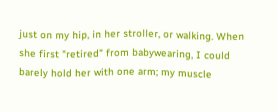just on my hip, in her stroller, or walking. When she first "retired" from babywearing, I could barely hold her with one arm; my muscle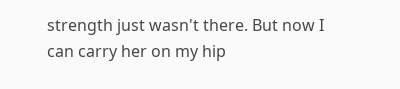strength just wasn't there. But now I can carry her on my hip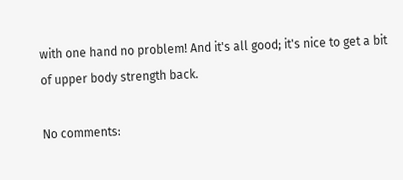with one hand no problem! And it's all good; it's nice to get a bit of upper body strength back.

No comments: